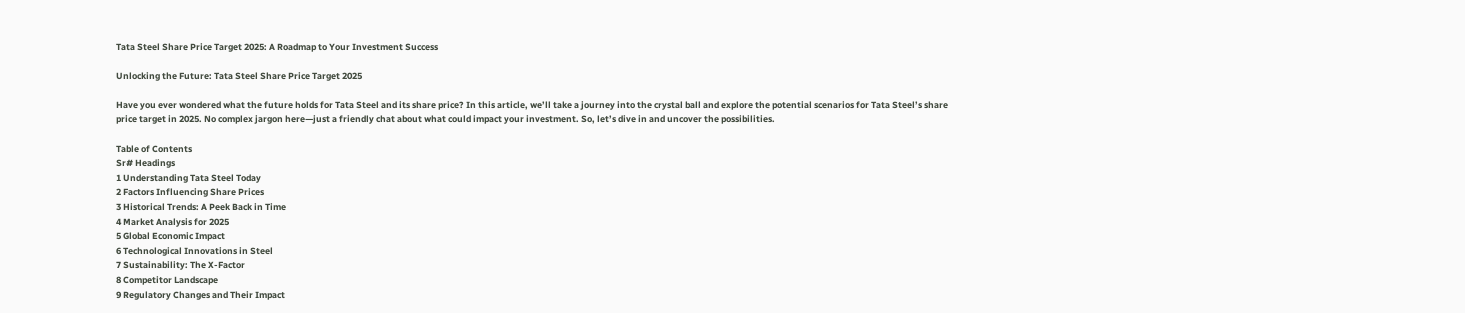Tata Steel Share Price Target 2025: A Roadmap to Your Investment Success

Unlocking the Future: Tata Steel Share Price Target 2025

Have you ever wondered what the future holds for Tata Steel and its share price? In this article, we’ll take a journey into the crystal ball and explore the potential scenarios for Tata Steel’s share price target in 2025. No complex jargon here—just a friendly chat about what could impact your investment. So, let’s dive in and uncover the possibilities.

Table of Contents
Sr# Headings
1 Understanding Tata Steel Today
2 Factors Influencing Share Prices
3 Historical Trends: A Peek Back in Time
4 Market Analysis for 2025
5 Global Economic Impact
6 Technological Innovations in Steel
7 Sustainability: The X-Factor
8 Competitor Landscape
9 Regulatory Changes and Their Impact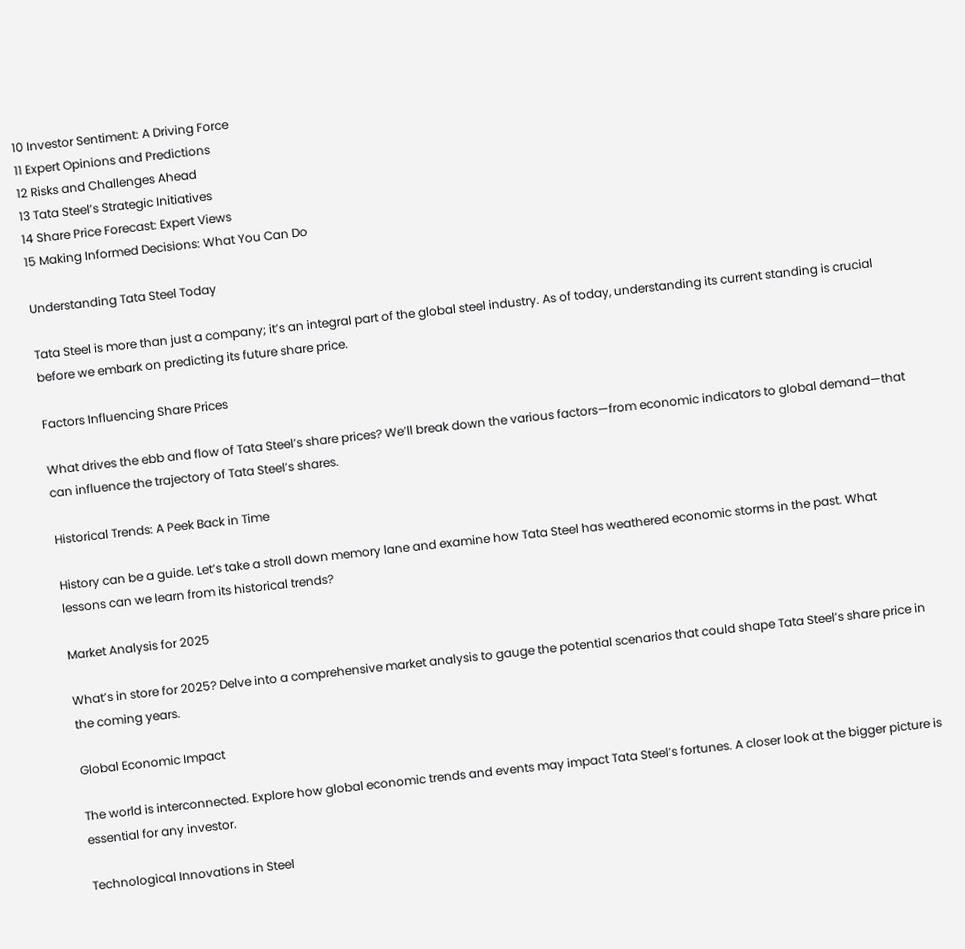10 Investor Sentiment: A Driving Force
11 Expert Opinions and Predictions
12 Risks and Challenges Ahead
13 Tata Steel’s Strategic Initiatives
14 Share Price Forecast: Expert Views
15 Making Informed Decisions: What You Can Do

Understanding Tata Steel Today

Tata Steel is more than just a company; it’s an integral part of the global steel industry. As of today, understanding its current standing is crucial before we embark on predicting its future share price.

Factors Influencing Share Prices

What drives the ebb and flow of Tata Steel’s share prices? We’ll break down the various factors—from economic indicators to global demand—that can influence the trajectory of Tata Steel’s shares.

Historical Trends: A Peek Back in Time

History can be a guide. Let’s take a stroll down memory lane and examine how Tata Steel has weathered economic storms in the past. What lessons can we learn from its historical trends?

Market Analysis for 2025

What’s in store for 2025? Delve into a comprehensive market analysis to gauge the potential scenarios that could shape Tata Steel’s share price in the coming years.

Global Economic Impact

The world is interconnected. Explore how global economic trends and events may impact Tata Steel’s fortunes. A closer look at the bigger picture is essential for any investor.

Technological Innovations in Steel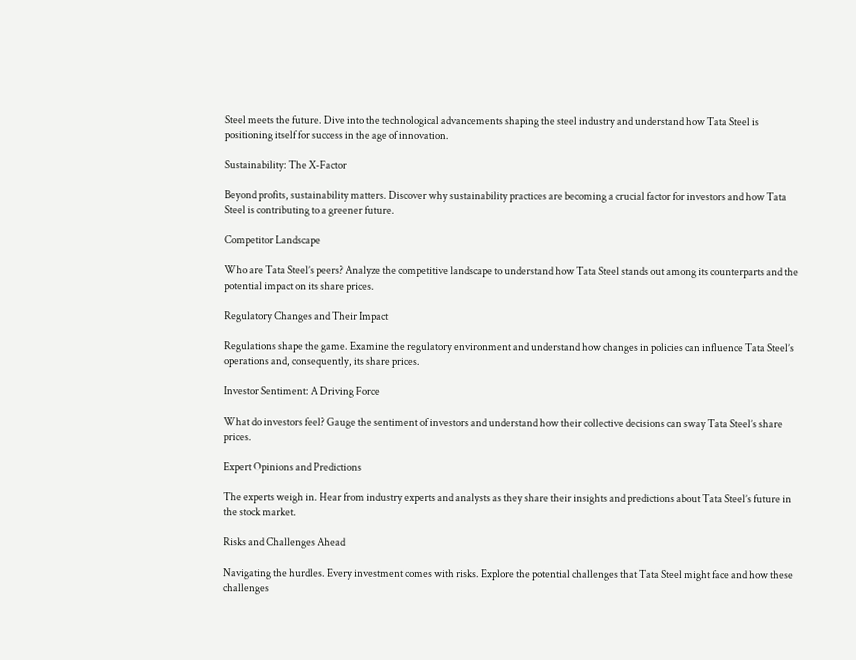Steel meets the future. Dive into the technological advancements shaping the steel industry and understand how Tata Steel is positioning itself for success in the age of innovation.

Sustainability: The X-Factor

Beyond profits, sustainability matters. Discover why sustainability practices are becoming a crucial factor for investors and how Tata Steel is contributing to a greener future.

Competitor Landscape

Who are Tata Steel’s peers? Analyze the competitive landscape to understand how Tata Steel stands out among its counterparts and the potential impact on its share prices.

Regulatory Changes and Their Impact

Regulations shape the game. Examine the regulatory environment and understand how changes in policies can influence Tata Steel’s operations and, consequently, its share prices.

Investor Sentiment: A Driving Force

What do investors feel? Gauge the sentiment of investors and understand how their collective decisions can sway Tata Steel’s share prices.

Expert Opinions and Predictions

The experts weigh in. Hear from industry experts and analysts as they share their insights and predictions about Tata Steel’s future in the stock market.

Risks and Challenges Ahead

Navigating the hurdles. Every investment comes with risks. Explore the potential challenges that Tata Steel might face and how these challenges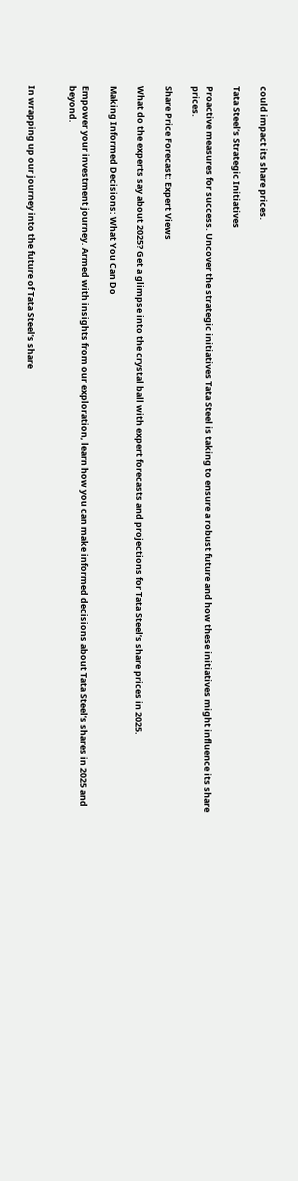could impact its share prices.

Tata Steel’s Strategic Initiatives

Proactive measures for success. Uncover the strategic initiatives Tata Steel is taking to ensure a robust future and how these initiatives might influence its share prices.

Share Price Forecast: Expert Views

What do the experts say about 2025? Get a glimpse into the crystal ball with expert forecasts and projections for Tata Steel’s share prices in 2025.

Making Informed Decisions: What You Can Do

Empower your investment journey. Armed with insights from our exploration, learn how you can make informed decisions about Tata Steel’s shares in 2025 and beyond.


In wrapping up our journey into the future of Tata Steel’s share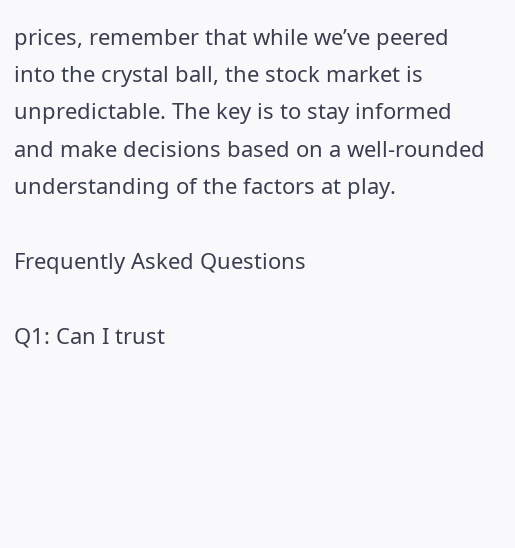prices, remember that while we’ve peered into the crystal ball, the stock market is unpredictable. The key is to stay informed and make decisions based on a well-rounded understanding of the factors at play.

Frequently Asked Questions

Q1: Can I trust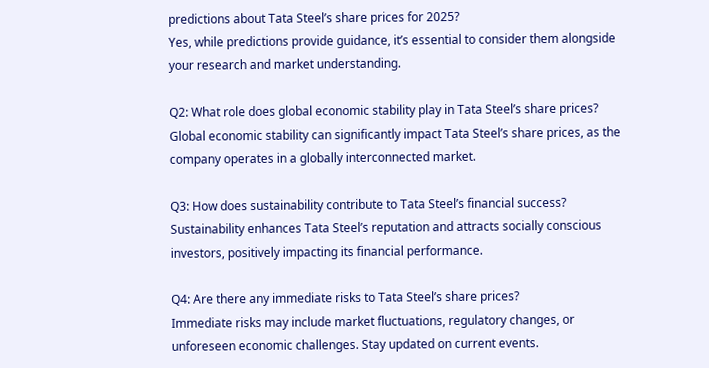predictions about Tata Steel’s share prices for 2025?
Yes, while predictions provide guidance, it’s essential to consider them alongside your research and market understanding.

Q2: What role does global economic stability play in Tata Steel’s share prices?
Global economic stability can significantly impact Tata Steel’s share prices, as the company operates in a globally interconnected market.

Q3: How does sustainability contribute to Tata Steel’s financial success?
Sustainability enhances Tata Steel’s reputation and attracts socially conscious investors, positively impacting its financial performance.

Q4: Are there any immediate risks to Tata Steel’s share prices?
Immediate risks may include market fluctuations, regulatory changes, or unforeseen economic challenges. Stay updated on current events.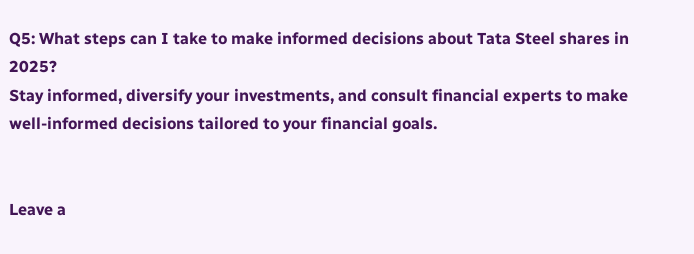Q5: What steps can I take to make informed decisions about Tata Steel shares in 2025?
Stay informed, diversify your investments, and consult financial experts to make well-informed decisions tailored to your financial goals.


Leave a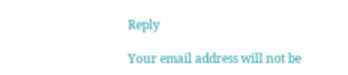Reply

Your email address will not be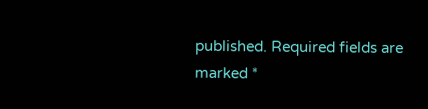published. Required fields are marked *